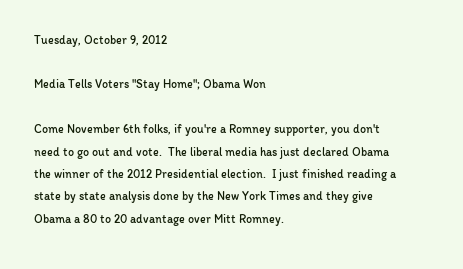Tuesday, October 9, 2012

Media Tells Voters "Stay Home"; Obama Won

Come November 6th folks, if you're a Romney supporter, you don't need to go out and vote.  The liberal media has just declared Obama the winner of the 2012 Presidential election.  I just finished reading a state by state analysis done by the New York Times and they give Obama a 80 to 20 advantage over Mitt Romney.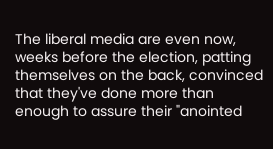The liberal media are even now, weeks before the election, patting themselves on the back, convinced that they've done more than enough to assure their "anointed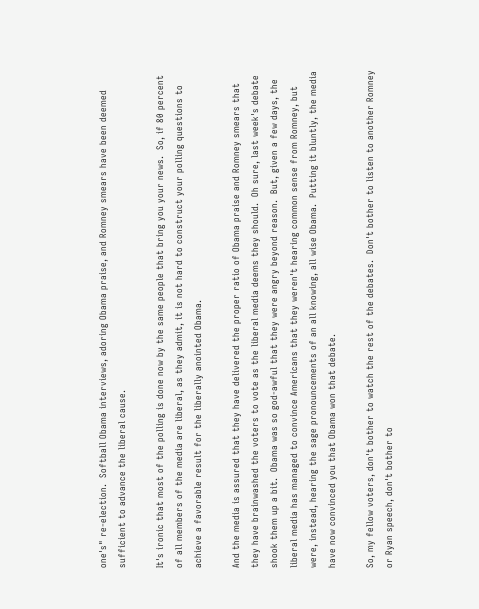one's" re-election.  Softball Obama interviews, adoring Obama praise, and Romney smears have been deemed sufficient to advance the liberal cause.

It's ironic that most of the polling is done now by the same people that bring you your news.  So, if 80 percent of all members of the media are liberal, as they admit, it is not hard to construct your polling questions to achieve a favorable result for the liberally anointed Obama.

And the media is assured that they have delivered the proper ratio of Obama praise and Romney smears that they have brainwashed the voters to vote as the liberal media deems they should.  Oh sure, last week's debate shook them up a bit.  Obama was so god-awful that they were angry beyond reason.  But, given a few days, the liberal media has managed to convince Americans that they weren't hearing common sense from Romney, but were, instead, hearing the sage pronouncements of an all knowing, all wise Obama.  Putting it bluntly, the media have now convinced you that Obama won that debate.

So, my fellow voters, don't bother to watch the rest of the debates.  Don't bother to listen to another Romney or Ryan speech, don't bother to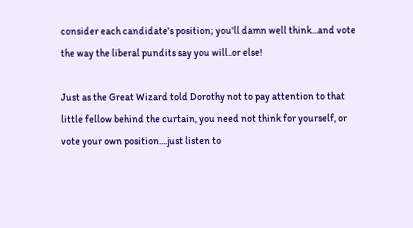consider each candidate's position; you'll damn well think...and vote the way the liberal pundits say you will..or else!

Just as the Great Wizard told Dorothy not to pay attention to that little fellow behind the curtain, you need not think for yourself, or vote your own position....just listen to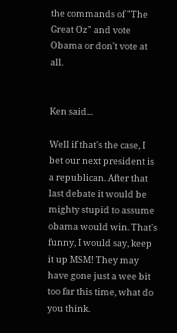the commands of "The Great Oz" and vote Obama or don't vote at all.


Ken said...

Well if that's the case, I bet our next president is a republican. After that last debate it would be mighty stupid to assume obama would win. That's funny, I would say, keep it up MSM! They may have gone just a wee bit too far this time, what do you think.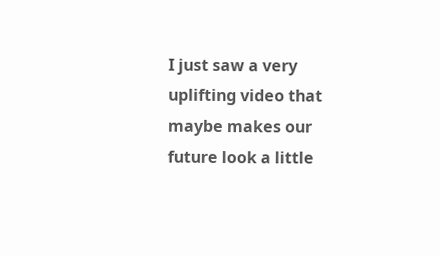I just saw a very uplifting video that maybe makes our future look a little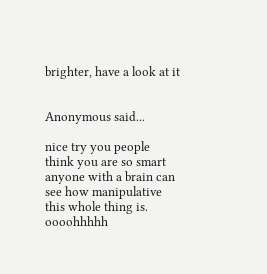brighter, have a look at it


Anonymous said...

nice try you people think you are so smart anyone with a brain can see how manipulative this whole thing is. oooohhhhh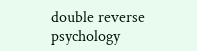double reverse psychology